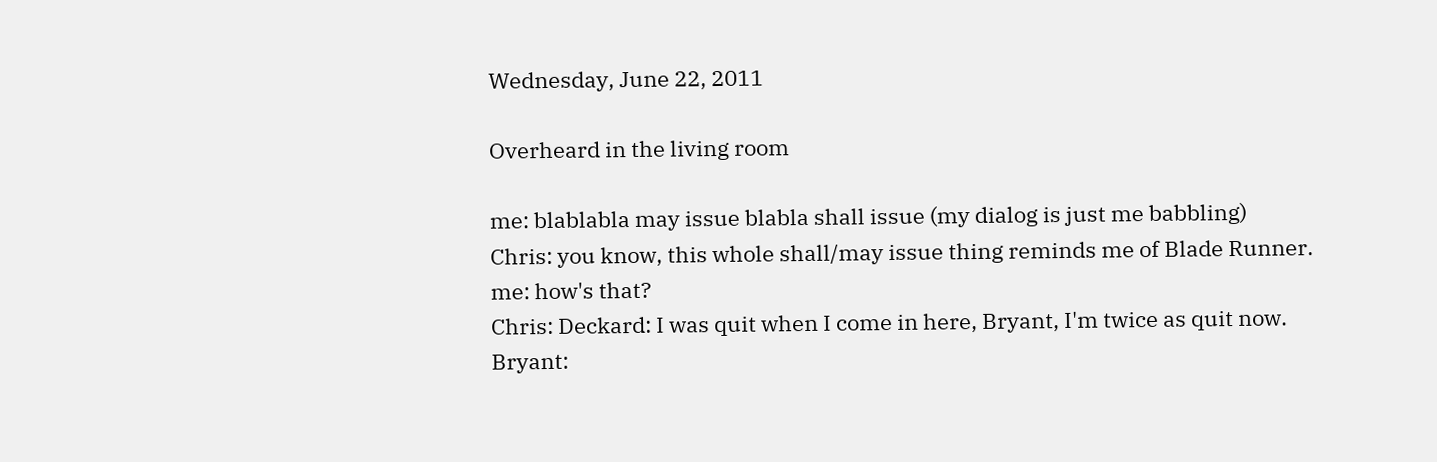Wednesday, June 22, 2011

Overheard in the living room

me: blablabla may issue blabla shall issue (my dialog is just me babbling)
Chris: you know, this whole shall/may issue thing reminds me of Blade Runner.
me: how's that?
Chris: Deckard: I was quit when I come in here, Bryant, I'm twice as quit now.
Bryant: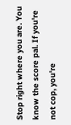Stop right where you are. You know the score pal. If you're not cop, you're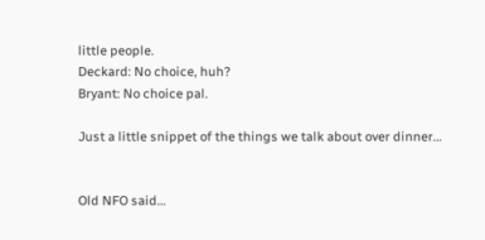little people.
Deckard: No choice, huh?
Bryant: No choice pal.

Just a little snippet of the things we talk about over dinner...


Old NFO said...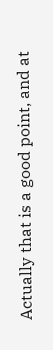Actually that is a good point, and at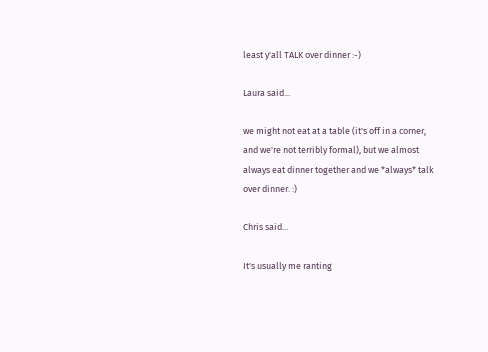least y'all TALK over dinner :-)

Laura said...

we might not eat at a table (it's off in a corner, and we're not terribly formal), but we almost always eat dinner together and we *always* talk over dinner. :)

Chris said...

It's usually me ranting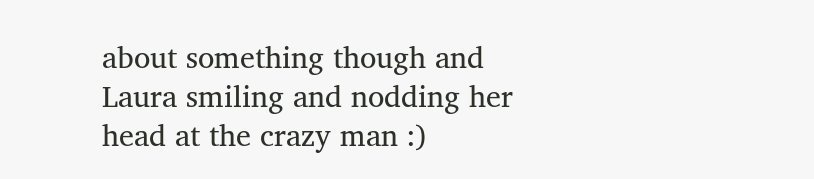about something though and Laura smiling and nodding her head at the crazy man :)